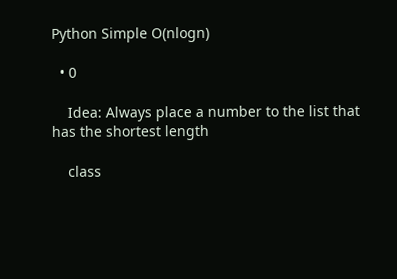Python Simple O(nlogn)

  • 0

    Idea: Always place a number to the list that has the shortest length

    class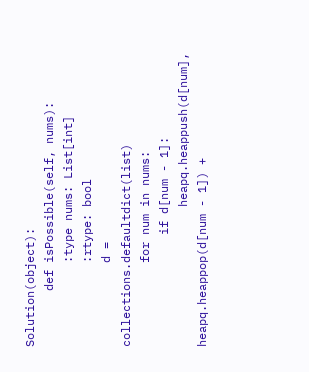Solution(object):
        def isPossible(self, nums):
            :type nums: List[int]
            :rtype: bool
            d = collections.defaultdict(list)
            for num in nums:
                if d[num - 1]:
                    heapq.heappush(d[num], heapq.heappop(d[num - 1]) +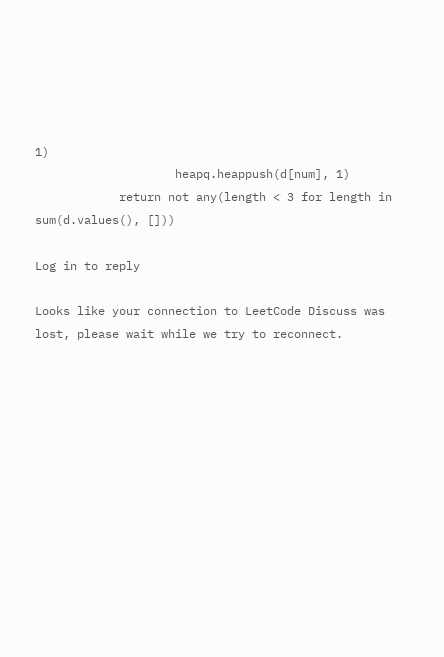1)
                    heapq.heappush(d[num], 1)
            return not any(length < 3 for length in sum(d.values(), []))

Log in to reply

Looks like your connection to LeetCode Discuss was lost, please wait while we try to reconnect.